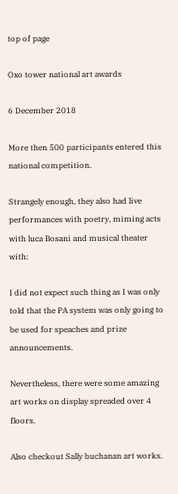top of page

Oxo tower national art awards

6 December 2018

More then 500 participants entered this national competition.

Strangely enough, they also had live performances with poetry, miming acts with luca Bosani and musical theater with:

I did not expect such thing as I was only told that the PA system was only going to be used for speaches and prize announcements.

Nevertheless, there were some amazing art works on display spreaded over 4 floors.

Also checkout Sally buchanan art works.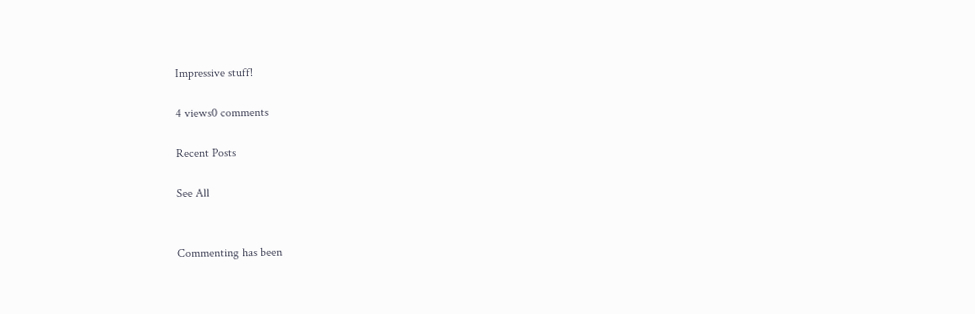Impressive stuff!

4 views0 comments

Recent Posts

See All


Commenting has been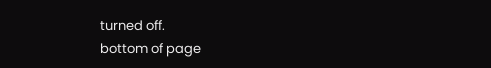turned off.
bottom of page